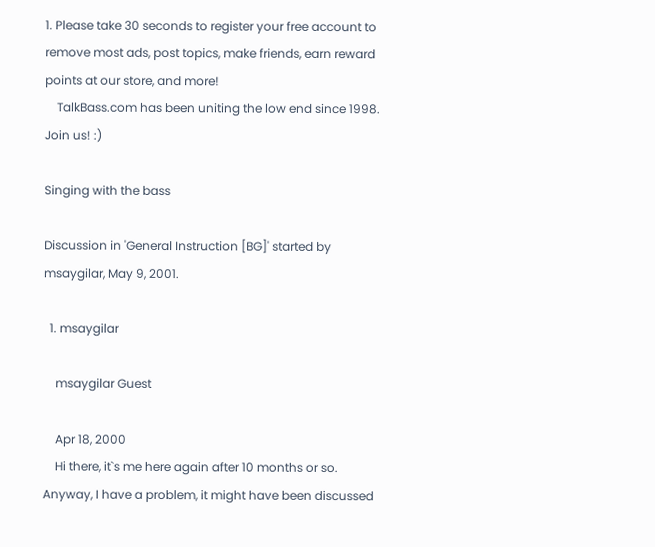1. Please take 30 seconds to register your free account to remove most ads, post topics, make friends, earn reward points at our store, and more!
    TalkBass.com has been uniting the low end since 1998.  Join us! :)

Singing with the bass

Discussion in 'General Instruction [BG]' started by msaygilar, May 9, 2001.

  1. msaygilar

    msaygilar Guest

    Apr 18, 2000
    Hi there, it`s me here again after 10 months or so. Anyway, I have a problem, it might have been discussed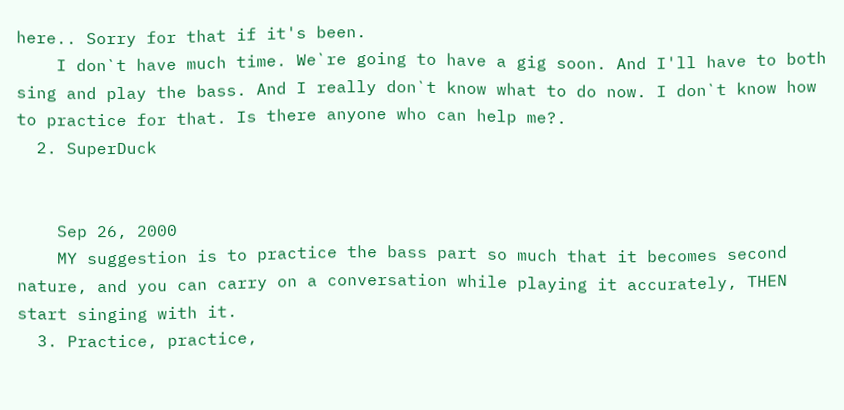here.. Sorry for that if it's been.
    I don`t have much time. We`re going to have a gig soon. And I'll have to both sing and play the bass. And I really don`t know what to do now. I don`t know how to practice for that. Is there anyone who can help me?.
  2. SuperDuck


    Sep 26, 2000
    MY suggestion is to practice the bass part so much that it becomes second nature, and you can carry on a conversation while playing it accurately, THEN start singing with it.
  3. Practice, practice,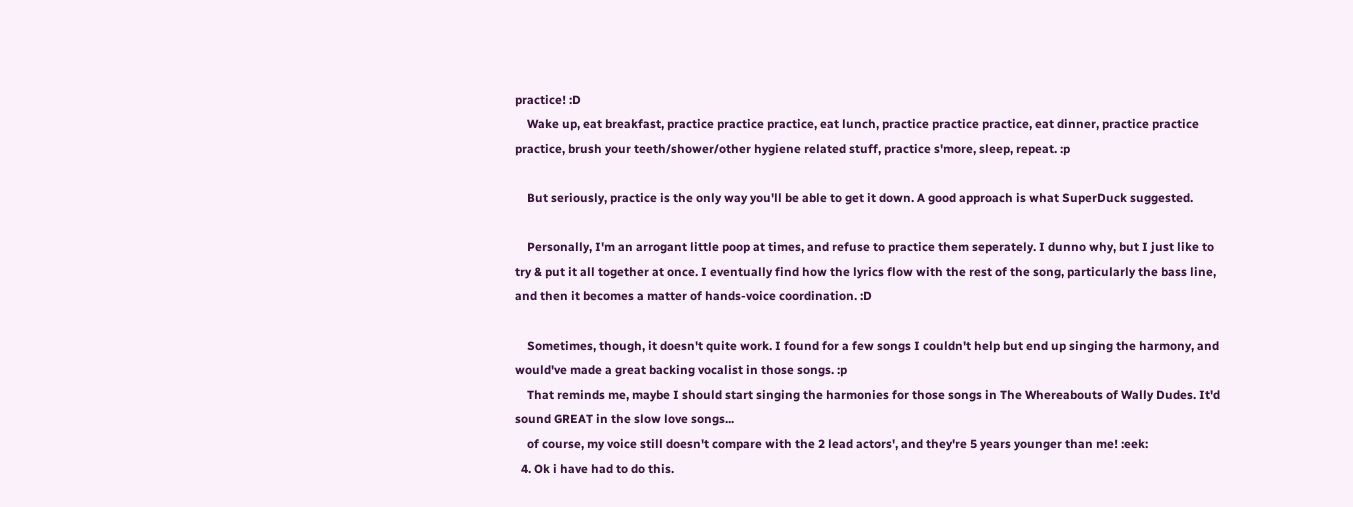practice! :D
    Wake up, eat breakfast, practice practice practice, eat lunch, practice practice practice, eat dinner, practice practice practice, brush your teeth/shower/other hygiene related stuff, practice s'more, sleep, repeat. :p

    But seriously, practice is the only way you'll be able to get it down. A good approach is what SuperDuck suggested.

    Personally, I'm an arrogant little poop at times, and refuse to practice them seperately. I dunno why, but I just like to try & put it all together at once. I eventually find how the lyrics flow with the rest of the song, particularly the bass line, and then it becomes a matter of hands-voice coordination. :D

    Sometimes, though, it doesn't quite work. I found for a few songs I couldn't help but end up singing the harmony, and would've made a great backing vocalist in those songs. :p
    That reminds me, maybe I should start singing the harmonies for those songs in The Whereabouts of Wally Dudes. It'd sound GREAT in the slow love songs...
    of course, my voice still doesn't compare with the 2 lead actors', and they're 5 years younger than me! :eek:
  4. Ok i have had to do this.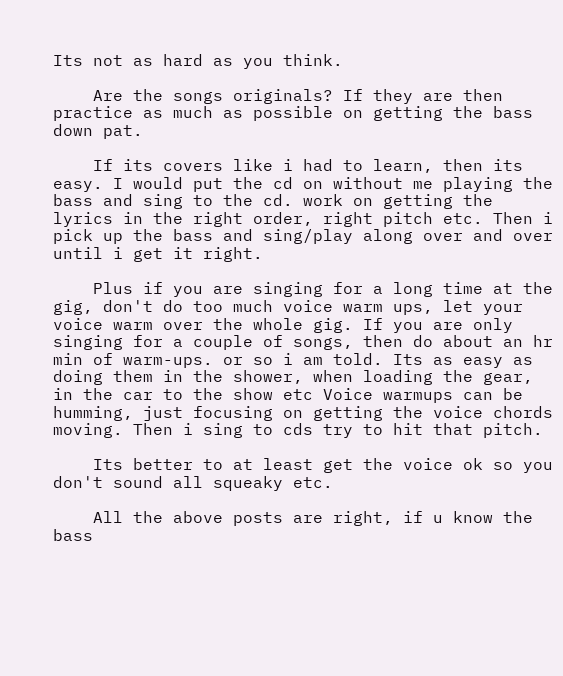Its not as hard as you think.

    Are the songs originals? If they are then practice as much as possible on getting the bass down pat.

    If its covers like i had to learn, then its easy. I would put the cd on without me playing the bass and sing to the cd. work on getting the lyrics in the right order, right pitch etc. Then i pick up the bass and sing/play along over and over until i get it right.

    Plus if you are singing for a long time at the gig, don't do too much voice warm ups, let your voice warm over the whole gig. If you are only singing for a couple of songs, then do about an hr min of warm-ups. or so i am told. Its as easy as doing them in the shower, when loading the gear, in the car to the show etc Voice warmups can be humming, just focusing on getting the voice chords moving. Then i sing to cds try to hit that pitch.

    Its better to at least get the voice ok so you don't sound all squeaky etc.

    All the above posts are right, if u know the bass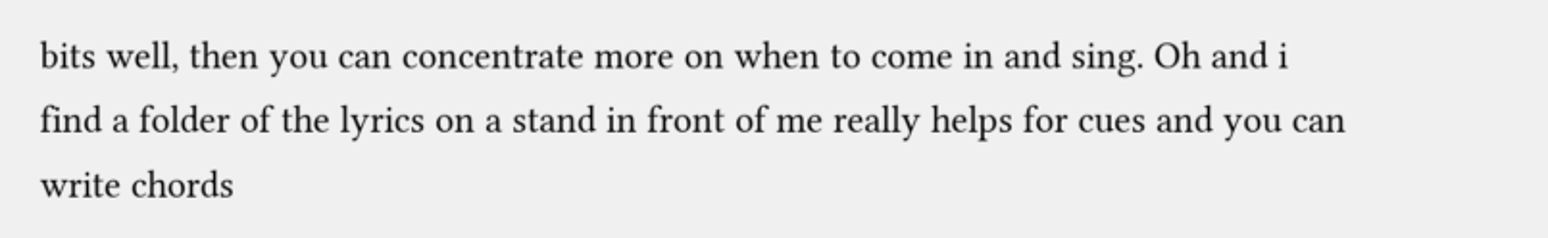bits well, then you can concentrate more on when to come in and sing. Oh and i find a folder of the lyrics on a stand in front of me really helps for cues and you can write chords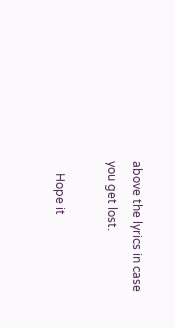above the lyrics in case you get lost.

    Hope it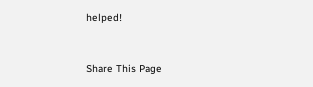helped!


Share This Page